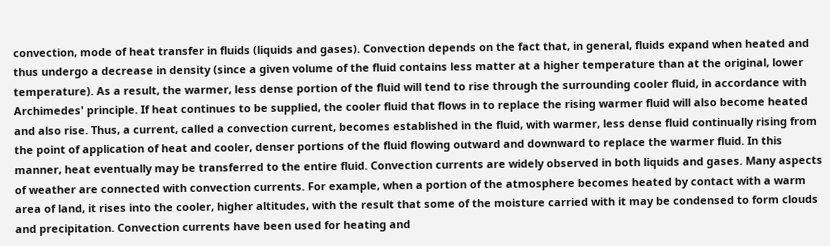convection, mode of heat transfer in fluids (liquids and gases). Convection depends on the fact that, in general, fluids expand when heated and thus undergo a decrease in density (since a given volume of the fluid contains less matter at a higher temperature than at the original, lower temperature). As a result, the warmer, less dense portion of the fluid will tend to rise through the surrounding cooler fluid, in accordance with Archimedes' principle. If heat continues to be supplied, the cooler fluid that flows in to replace the rising warmer fluid will also become heated and also rise. Thus, a current, called a convection current, becomes established in the fluid, with warmer, less dense fluid continually rising from the point of application of heat and cooler, denser portions of the fluid flowing outward and downward to replace the warmer fluid. In this manner, heat eventually may be transferred to the entire fluid. Convection currents are widely observed in both liquids and gases. Many aspects of weather are connected with convection currents. For example, when a portion of the atmosphere becomes heated by contact with a warm area of land, it rises into the cooler, higher altitudes, with the result that some of the moisture carried with it may be condensed to form clouds and precipitation. Convection currents have been used for heating and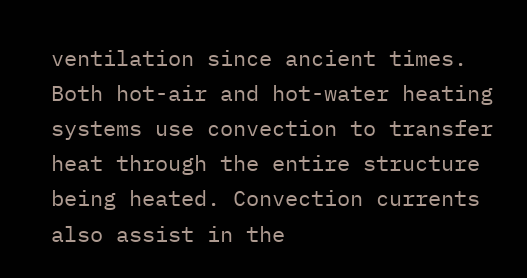ventilation since ancient times. Both hot-air and hot-water heating systems use convection to transfer heat through the entire structure being heated. Convection currents also assist in the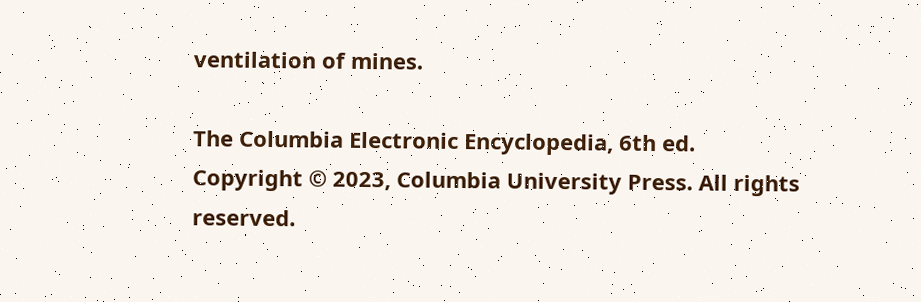ventilation of mines.

The Columbia Electronic Encyclopedia, 6th ed. Copyright © 2023, Columbia University Press. All rights reserved.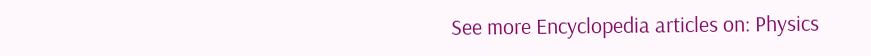See more Encyclopedia articles on: Physics